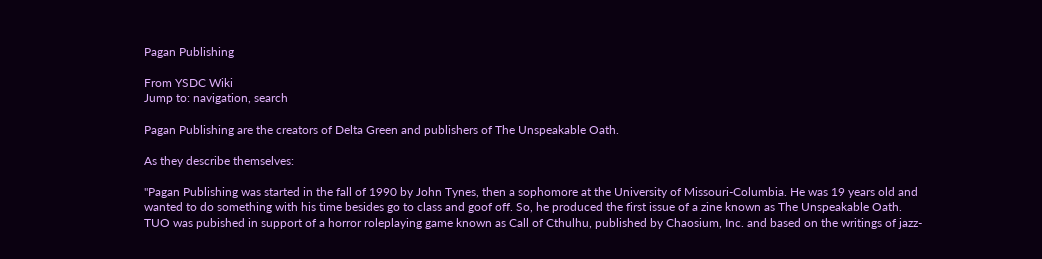Pagan Publishing

From YSDC Wiki
Jump to: navigation, search

Pagan Publishing are the creators of Delta Green and publishers of The Unspeakable Oath.

As they describe themselves:

"Pagan Publishing was started in the fall of 1990 by John Tynes, then a sophomore at the University of Missouri-Columbia. He was 19 years old and wanted to do something with his time besides go to class and goof off. So, he produced the first issue of a zine known as The Unspeakable Oath. TUO was pubished in support of a horror roleplaying game known as Call of Cthulhu, published by Chaosium, Inc. and based on the writings of jazz-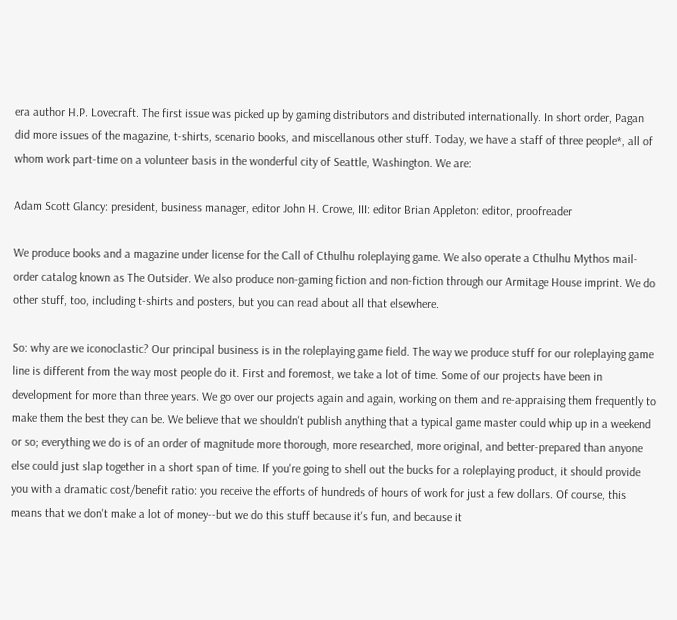era author H.P. Lovecraft. The first issue was picked up by gaming distributors and distributed internationally. In short order, Pagan did more issues of the magazine, t-shirts, scenario books, and miscellanous other stuff. Today, we have a staff of three people*, all of whom work part-time on a volunteer basis in the wonderful city of Seattle, Washington. We are:

Adam Scott Glancy: president, business manager, editor John H. Crowe, III: editor Brian Appleton: editor, proofreader

We produce books and a magazine under license for the Call of Cthulhu roleplaying game. We also operate a Cthulhu Mythos mail-order catalog known as The Outsider. We also produce non-gaming fiction and non-fiction through our Armitage House imprint. We do other stuff, too, including t-shirts and posters, but you can read about all that elsewhere.

So: why are we iconoclastic? Our principal business is in the roleplaying game field. The way we produce stuff for our roleplaying game line is different from the way most people do it. First and foremost, we take a lot of time. Some of our projects have been in development for more than three years. We go over our projects again and again, working on them and re-appraising them frequently to make them the best they can be. We believe that we shouldn't publish anything that a typical game master could whip up in a weekend or so; everything we do is of an order of magnitude more thorough, more researched, more original, and better-prepared than anyone else could just slap together in a short span of time. If you're going to shell out the bucks for a roleplaying product, it should provide you with a dramatic cost/benefit ratio: you receive the efforts of hundreds of hours of work for just a few dollars. Of course, this means that we don't make a lot of money--but we do this stuff because it's fun, and because it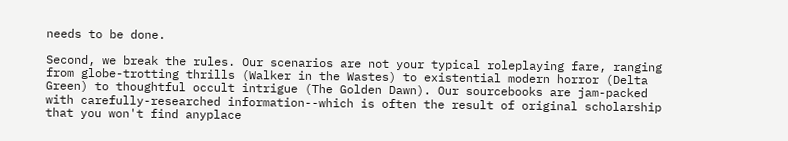needs to be done.

Second, we break the rules. Our scenarios are not your typical roleplaying fare, ranging from globe-trotting thrills (Walker in the Wastes) to existential modern horror (Delta Green) to thoughtful occult intrigue (The Golden Dawn). Our sourcebooks are jam-packed with carefully-researched information--which is often the result of original scholarship that you won't find anyplace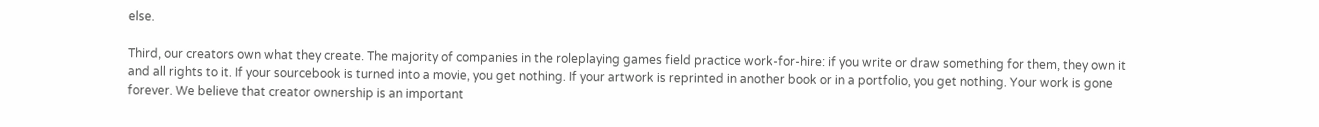else.

Third, our creators own what they create. The majority of companies in the roleplaying games field practice work-for-hire: if you write or draw something for them, they own it and all rights to it. If your sourcebook is turned into a movie, you get nothing. If your artwork is reprinted in another book or in a portfolio, you get nothing. Your work is gone forever. We believe that creator ownership is an important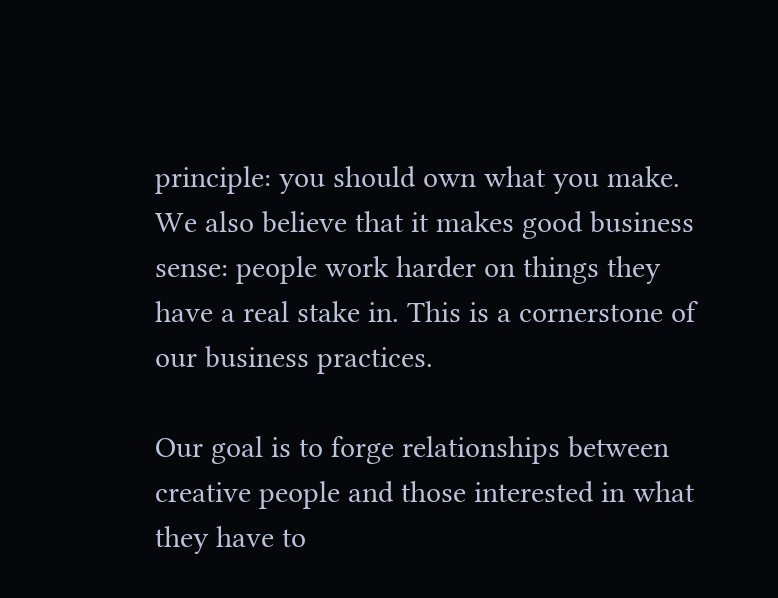principle: you should own what you make. We also believe that it makes good business sense: people work harder on things they have a real stake in. This is a cornerstone of our business practices.

Our goal is to forge relationships between creative people and those interested in what they have to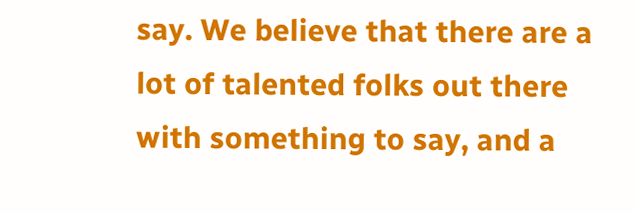say. We believe that there are a lot of talented folks out there with something to say, and a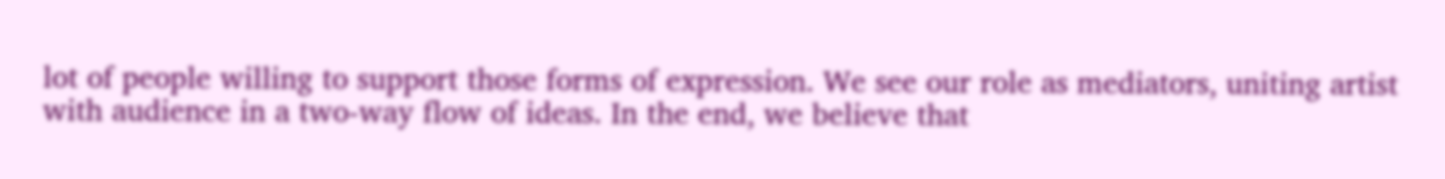lot of people willing to support those forms of expression. We see our role as mediators, uniting artist with audience in a two-way flow of ideas. In the end, we believe that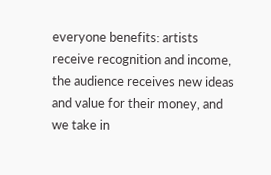everyone benefits: artists receive recognition and income, the audience receives new ideas and value for their money, and we take in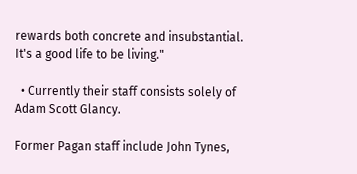rewards both concrete and insubstantial. It's a good life to be living."

  • Currently their staff consists solely of Adam Scott Glancy.

Former Pagan staff include John Tynes,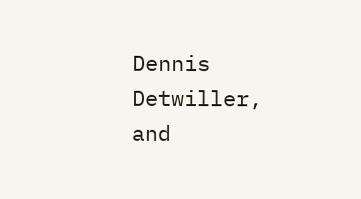Dennis Detwiller, and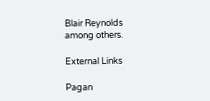Blair Reynolds among others.

External Links

Pagan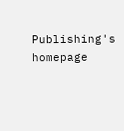Publishing's homepage